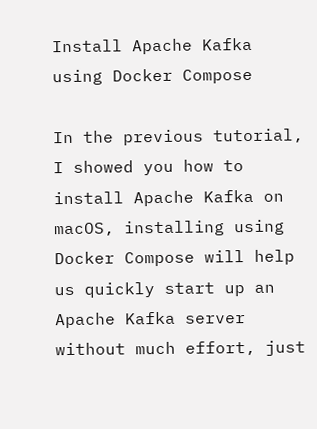Install Apache Kafka using Docker Compose

In the previous tutorial, I showed you how to install Apache Kafka on macOS, installing using Docker Compose will help us quickly start up an Apache Kafka server without much effort, just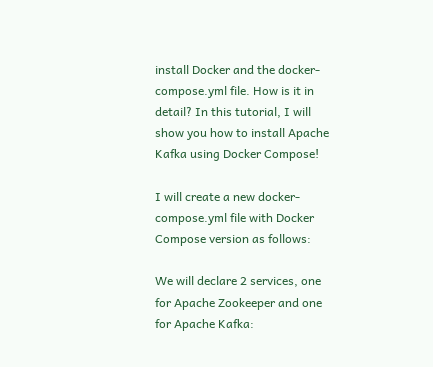install Docker and the docker-compose.yml file. How is it in detail? In this tutorial, I will show you how to install Apache Kafka using Docker Compose!

I will create a new docker-compose.yml file with Docker Compose version as follows:

We will declare 2 services, one for Apache Zookeeper and one for Apache Kafka: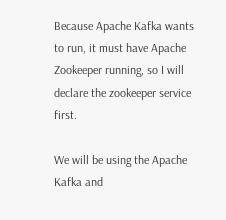Because Apache Kafka wants to run, it must have Apache Zookeeper running, so I will declare the zookeeper service first.

We will be using the Apache Kafka and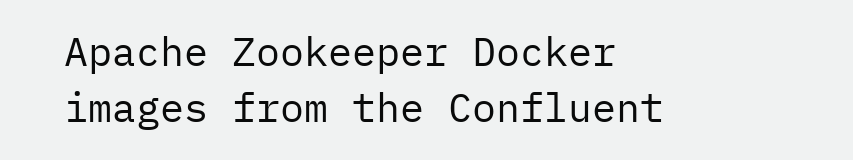Apache Zookeeper Docker images from the Confluent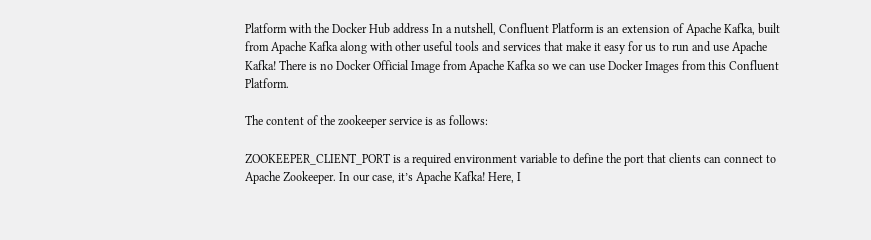Platform with the Docker Hub address In a nutshell, Confluent Platform is an extension of Apache Kafka, built from Apache Kafka along with other useful tools and services that make it easy for us to run and use Apache Kafka! There is no Docker Official Image from Apache Kafka so we can use Docker Images from this Confluent Platform.

The content of the zookeeper service is as follows:

ZOOKEEPER_CLIENT_PORT is a required environment variable to define the port that clients can connect to Apache Zookeeper. In our case, it’s Apache Kafka! Here, I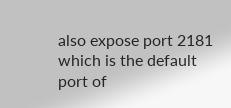also expose port 2181 which is the default port of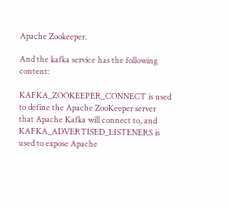Apache Zookeeper.

And the kafka service has the following content:

KAFKA_ZOOKEEPER_CONNECT is used to define the Apache ZooKeeper server that Apache Kafka will connect to, and KAFKA_ADVERTISED_LISTENERS is used to expose Apache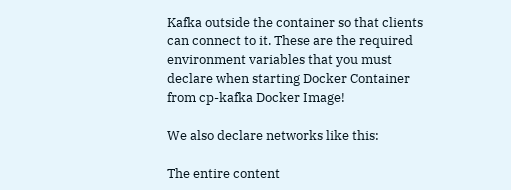Kafka outside the container so that clients can connect to it. These are the required environment variables that you must declare when starting Docker Container from cp-kafka Docker Image!

We also declare networks like this:

The entire content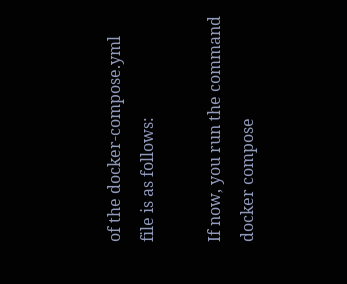of the docker-compose.yml file is as follows:

If now, you run the command docker compose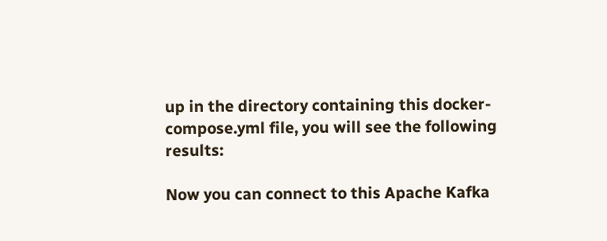up in the directory containing this docker-compose.yml file, you will see the following results:

Now you can connect to this Apache Kafka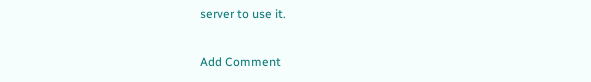server to use it.

Add Comment